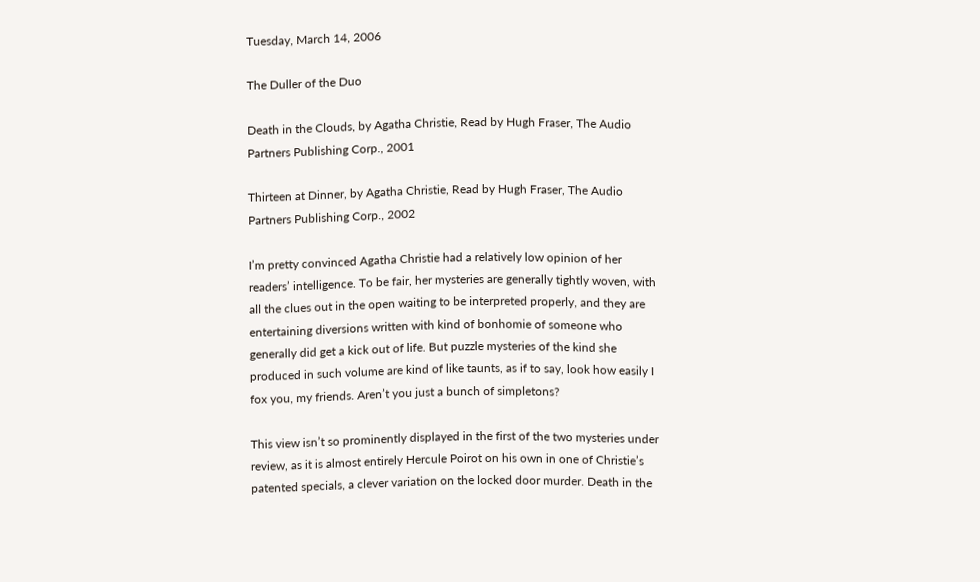Tuesday, March 14, 2006

The Duller of the Duo

Death in the Clouds, by Agatha Christie, Read by Hugh Fraser, The Audio Partners Publishing Corp., 2001

Thirteen at Dinner, by Agatha Christie, Read by Hugh Fraser, The Audio Partners Publishing Corp., 2002

I’m pretty convinced Agatha Christie had a relatively low opinion of her readers’ intelligence. To be fair, her mysteries are generally tightly woven, with all the clues out in the open waiting to be interpreted properly, and they are entertaining diversions written with kind of bonhomie of someone who generally did get a kick out of life. But puzzle mysteries of the kind she produced in such volume are kind of like taunts, as if to say, look how easily I fox you, my friends. Aren’t you just a bunch of simpletons?

This view isn’t so prominently displayed in the first of the two mysteries under review, as it is almost entirely Hercule Poirot on his own in one of Christie’s patented specials, a clever variation on the locked door murder. Death in the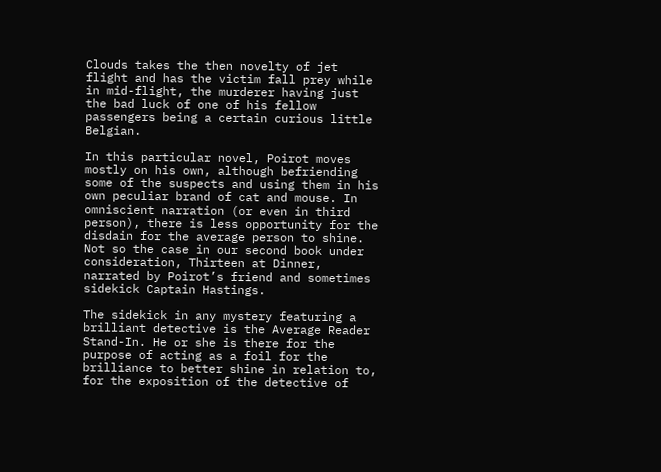Clouds takes the then novelty of jet flight and has the victim fall prey while in mid-flight, the murderer having just the bad luck of one of his fellow passengers being a certain curious little Belgian.

In this particular novel, Poirot moves mostly on his own, although befriending some of the suspects and using them in his own peculiar brand of cat and mouse. In omniscient narration (or even in third person), there is less opportunity for the disdain for the average person to shine. Not so the case in our second book under consideration, Thirteen at Dinner, narrated by Poirot’s friend and sometimes sidekick Captain Hastings.

The sidekick in any mystery featuring a brilliant detective is the Average Reader Stand-In. He or she is there for the purpose of acting as a foil for the brilliance to better shine in relation to, for the exposition of the detective of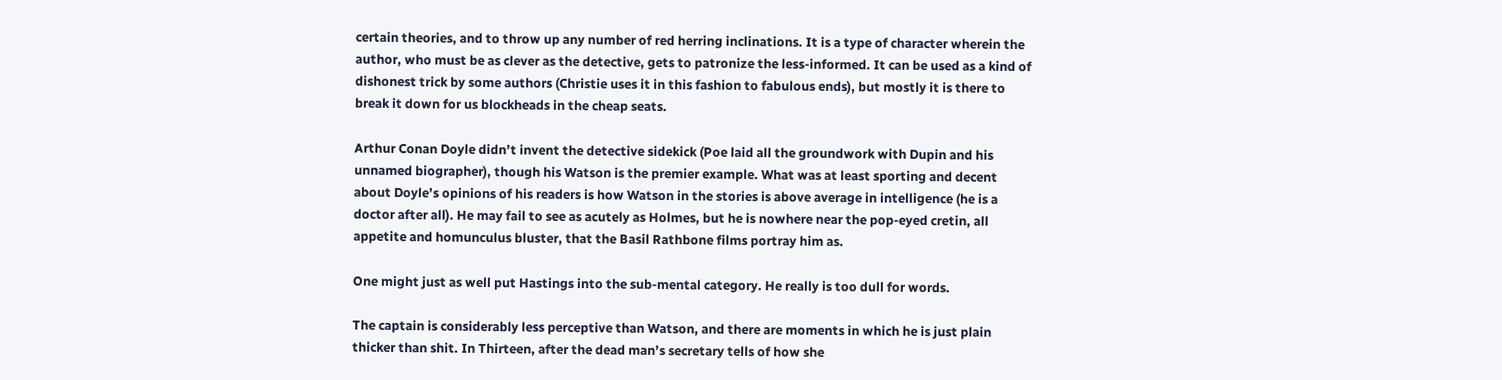certain theories, and to throw up any number of red herring inclinations. It is a type of character wherein the author, who must be as clever as the detective, gets to patronize the less-informed. It can be used as a kind of dishonest trick by some authors (Christie uses it in this fashion to fabulous ends), but mostly it is there to break it down for us blockheads in the cheap seats.

Arthur Conan Doyle didn’t invent the detective sidekick (Poe laid all the groundwork with Dupin and his unnamed biographer), though his Watson is the premier example. What was at least sporting and decent about Doyle’s opinions of his readers is how Watson in the stories is above average in intelligence (he is a doctor after all). He may fail to see as acutely as Holmes, but he is nowhere near the pop-eyed cretin, all appetite and homunculus bluster, that the Basil Rathbone films portray him as.

One might just as well put Hastings into the sub-mental category. He really is too dull for words.

The captain is considerably less perceptive than Watson, and there are moments in which he is just plain thicker than shit. In Thirteen, after the dead man’s secretary tells of how she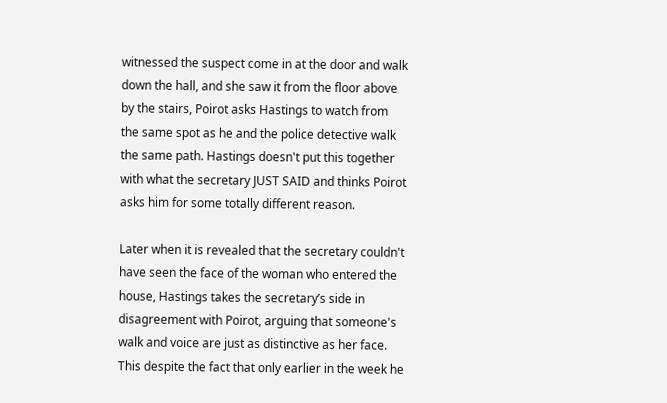witnessed the suspect come in at the door and walk down the hall, and she saw it from the floor above by the stairs, Poirot asks Hastings to watch from the same spot as he and the police detective walk the same path. Hastings doesn't put this together with what the secretary JUST SAID and thinks Poirot asks him for some totally different reason.

Later when it is revealed that the secretary couldn't have seen the face of the woman who entered the house, Hastings takes the secretary’s side in disagreement with Poirot, arguing that someone's walk and voice are just as distinctive as her face. This despite the fact that only earlier in the week he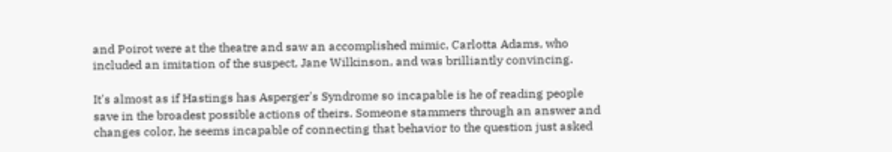and Poirot were at the theatre and saw an accomplished mimic, Carlotta Adams, who included an imitation of the suspect, Jane Wilkinson, and was brilliantly convincing.

It's almost as if Hastings has Asperger's Syndrome so incapable is he of reading people save in the broadest possible actions of theirs. Someone stammers through an answer and changes color, he seems incapable of connecting that behavior to the question just asked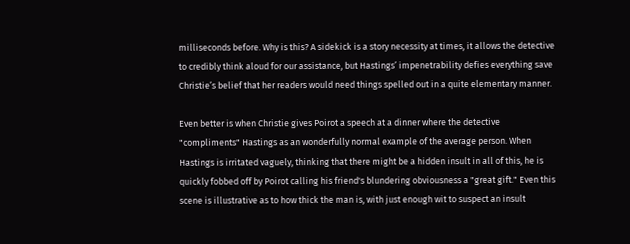milliseconds before. Why is this? A sidekick is a story necessity at times, it allows the detective to credibly think aloud for our assistance, but Hastings’ impenetrability defies everything save Christie’s belief that her readers would need things spelled out in a quite elementary manner.

Even better is when Christie gives Poirot a speech at a dinner where the detective "compliments" Hastings as an wonderfully normal example of the average person. When Hastings is irritated vaguely, thinking that there might be a hidden insult in all of this, he is quickly fobbed off by Poirot calling his friend's blundering obviousness a "great gift." Even this scene is illustrative as to how thick the man is, with just enough wit to suspect an insult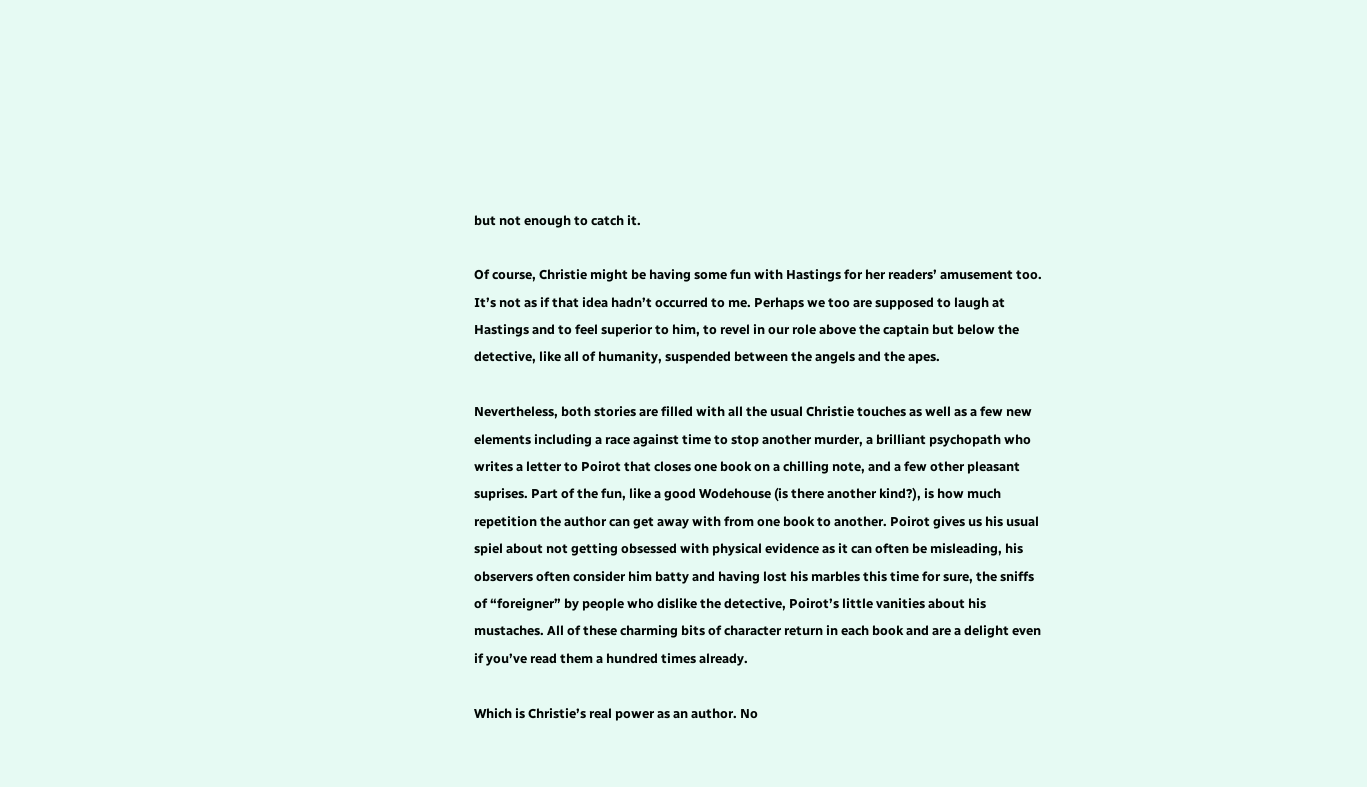but not enough to catch it.

Of course, Christie might be having some fun with Hastings for her readers’ amusement too. It’s not as if that idea hadn’t occurred to me. Perhaps we too are supposed to laugh at Hastings and to feel superior to him, to revel in our role above the captain but below the detective, like all of humanity, suspended between the angels and the apes.

Nevertheless, both stories are filled with all the usual Christie touches as well as a few new elements including a race against time to stop another murder, a brilliant psychopath who writes a letter to Poirot that closes one book on a chilling note, and a few other pleasant suprises. Part of the fun, like a good Wodehouse (is there another kind?), is how much repetition the author can get away with from one book to another. Poirot gives us his usual spiel about not getting obsessed with physical evidence as it can often be misleading, his observers often consider him batty and having lost his marbles this time for sure, the sniffs of “foreigner” by people who dislike the detective, Poirot’s little vanities about his mustaches. All of these charming bits of character return in each book and are a delight even if you’ve read them a hundred times already.

Which is Christie’s real power as an author. No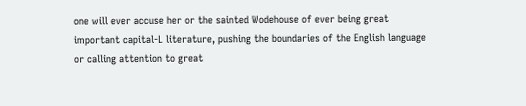one will ever accuse her or the sainted Wodehouse of ever being great important capital-L literature, pushing the boundaries of the English language or calling attention to great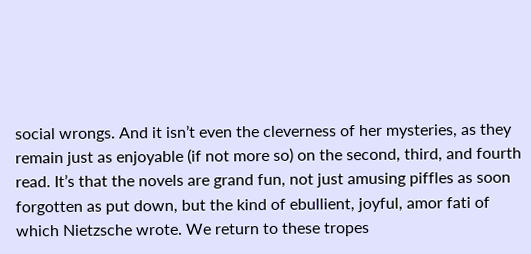social wrongs. And it isn’t even the cleverness of her mysteries, as they remain just as enjoyable (if not more so) on the second, third, and fourth read. It’s that the novels are grand fun, not just amusing piffles as soon forgotten as put down, but the kind of ebullient, joyful, amor fati of which Nietzsche wrote. We return to these tropes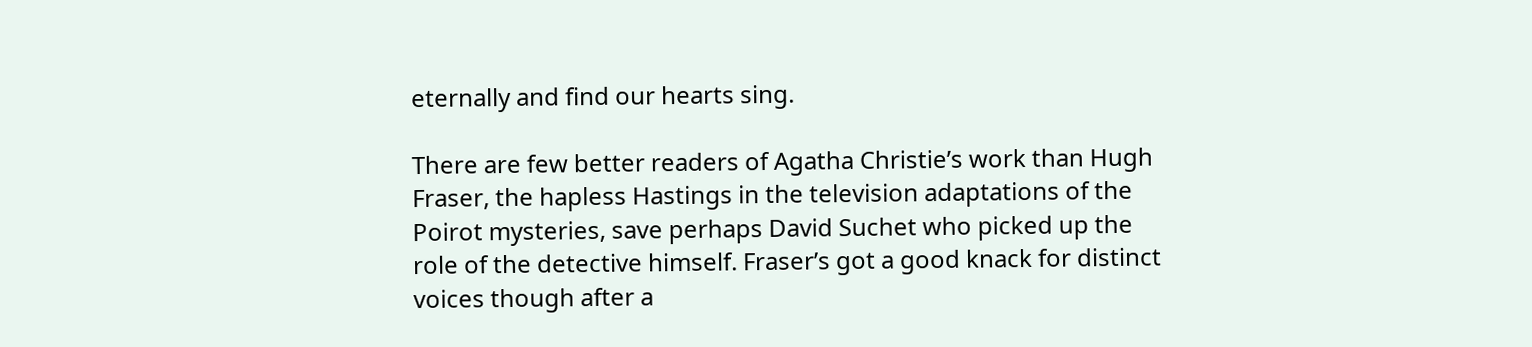eternally and find our hearts sing.

There are few better readers of Agatha Christie’s work than Hugh Fraser, the hapless Hastings in the television adaptations of the Poirot mysteries, save perhaps David Suchet who picked up the role of the detective himself. Fraser’s got a good knack for distinct voices though after a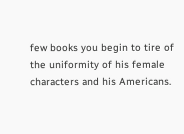few books you begin to tire of the uniformity of his female characters and his Americans.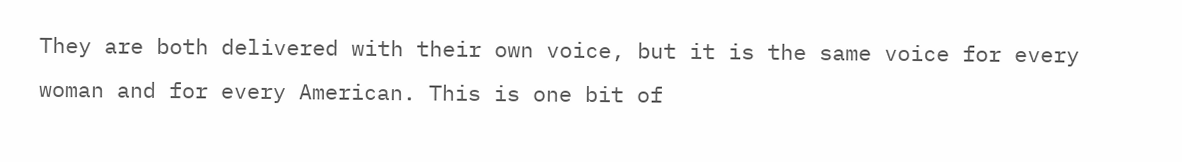They are both delivered with their own voice, but it is the same voice for every woman and for every American. This is one bit of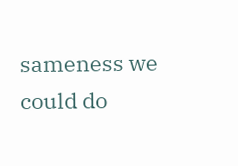sameness we could do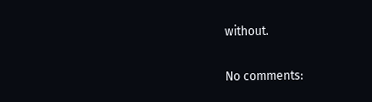without.

No comments: